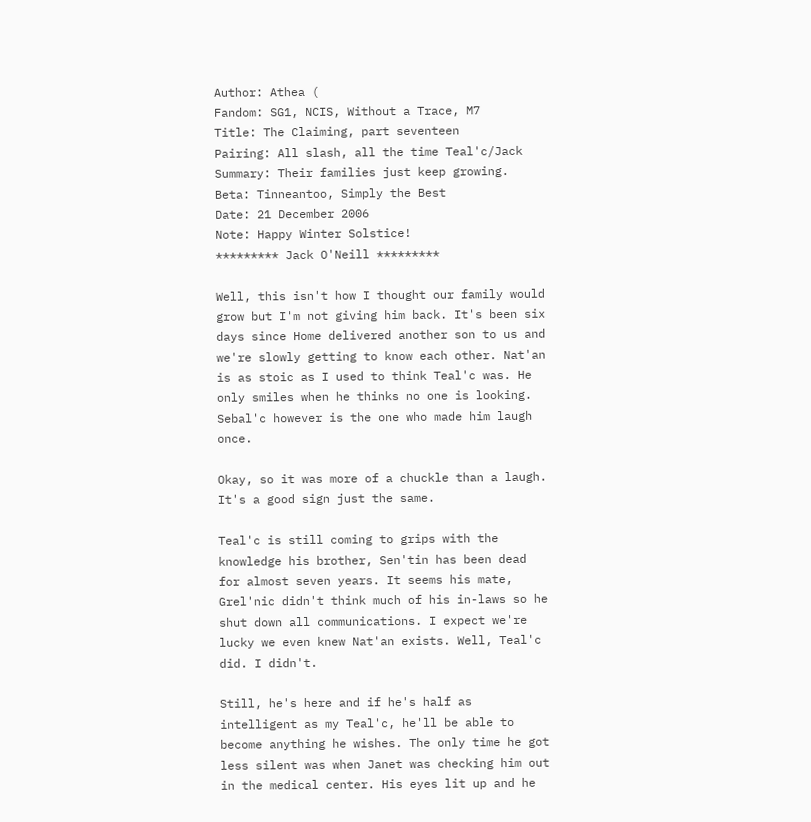Author: Athea (
Fandom: SG1, NCIS, Without a Trace, M7
Title: The Claiming, part seventeen
Pairing: All slash, all the time Teal'c/Jack
Summary: Their families just keep growing.
Beta: Tinneantoo, Simply the Best
Date: 21 December 2006
Note: Happy Winter Solstice!
********* Jack O'Neill *********

Well, this isn't how I thought our family would grow but I'm not giving him back. It's been six days since Home delivered another son to us and we're slowly getting to know each other. Nat'an is as stoic as I used to think Teal'c was. He only smiles when he thinks no one is looking. Sebal'c however is the one who made him laugh once.

Okay, so it was more of a chuckle than a laugh. It's a good sign just the same.

Teal'c is still coming to grips with the knowledge his brother, Sen'tin has been dead for almost seven years. It seems his mate, Grel'nic didn't think much of his in-laws so he shut down all communications. I expect we're lucky we even knew Nat'an exists. Well, Teal'c did. I didn't.

Still, he's here and if he's half as intelligent as my Teal'c, he'll be able to become anything he wishes. The only time he got less silent was when Janet was checking him out in the medical center. His eyes lit up and he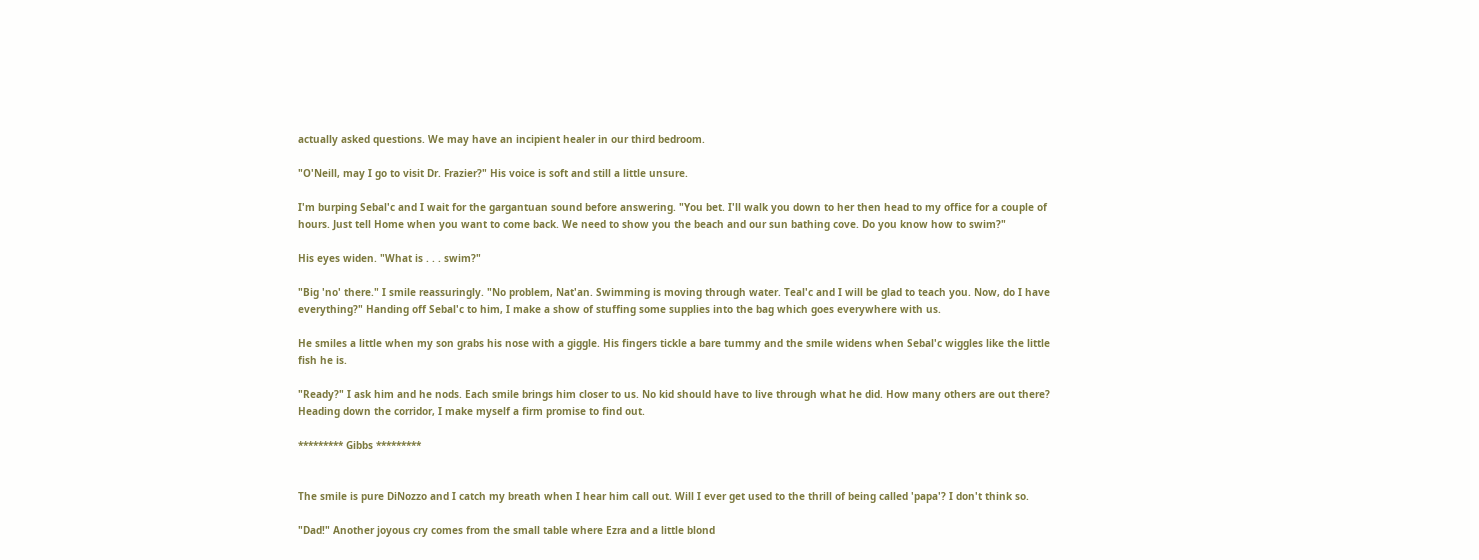actually asked questions. We may have an incipient healer in our third bedroom.

"O'Neill, may I go to visit Dr. Frazier?" His voice is soft and still a little unsure.

I'm burping Sebal'c and I wait for the gargantuan sound before answering. "You bet. I'll walk you down to her then head to my office for a couple of hours. Just tell Home when you want to come back. We need to show you the beach and our sun bathing cove. Do you know how to swim?"

His eyes widen. "What is . . . swim?"

"Big 'no' there." I smile reassuringly. "No problem, Nat'an. Swimming is moving through water. Teal'c and I will be glad to teach you. Now, do I have everything?" Handing off Sebal'c to him, I make a show of stuffing some supplies into the bag which goes everywhere with us.

He smiles a little when my son grabs his nose with a giggle. His fingers tickle a bare tummy and the smile widens when Sebal'c wiggles like the little fish he is.

"Ready?" I ask him and he nods. Each smile brings him closer to us. No kid should have to live through what he did. How many others are out there? Heading down the corridor, I make myself a firm promise to find out.

********* Gibbs *********


The smile is pure DiNozzo and I catch my breath when I hear him call out. Will I ever get used to the thrill of being called 'papa'? I don't think so.

"Dad!" Another joyous cry comes from the small table where Ezra and a little blond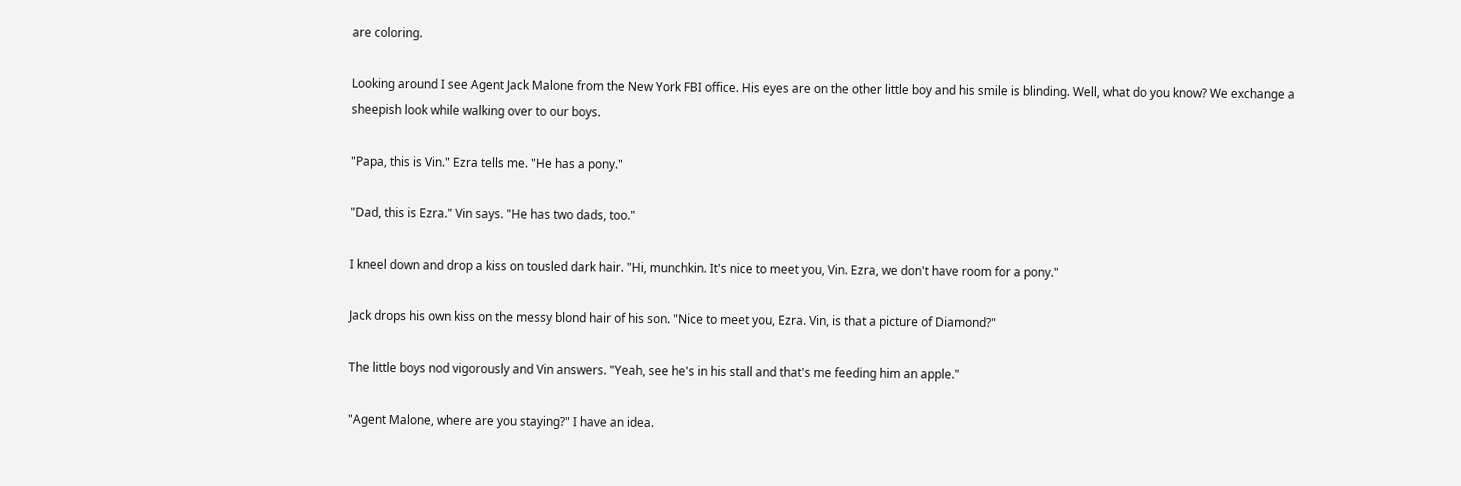are coloring.

Looking around I see Agent Jack Malone from the New York FBI office. His eyes are on the other little boy and his smile is blinding. Well, what do you know? We exchange a sheepish look while walking over to our boys.

"Papa, this is Vin." Ezra tells me. "He has a pony."

"Dad, this is Ezra." Vin says. "He has two dads, too."

I kneel down and drop a kiss on tousled dark hair. "Hi, munchkin. It's nice to meet you, Vin. Ezra, we don't have room for a pony."

Jack drops his own kiss on the messy blond hair of his son. "Nice to meet you, Ezra. Vin, is that a picture of Diamond?"

The little boys nod vigorously and Vin answers. "Yeah, see he's in his stall and that's me feeding him an apple."

"Agent Malone, where are you staying?" I have an idea.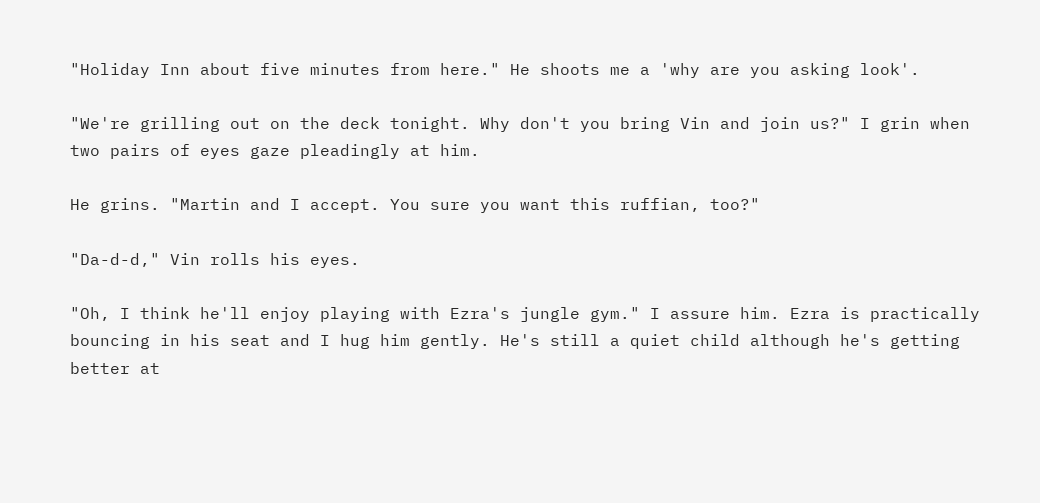"Holiday Inn about five minutes from here." He shoots me a 'why are you asking look'.

"We're grilling out on the deck tonight. Why don't you bring Vin and join us?" I grin when two pairs of eyes gaze pleadingly at him.

He grins. "Martin and I accept. You sure you want this ruffian, too?"

"Da-d-d," Vin rolls his eyes.

"Oh, I think he'll enjoy playing with Ezra's jungle gym." I assure him. Ezra is practically bouncing in his seat and I hug him gently. He's still a quiet child although he's getting better at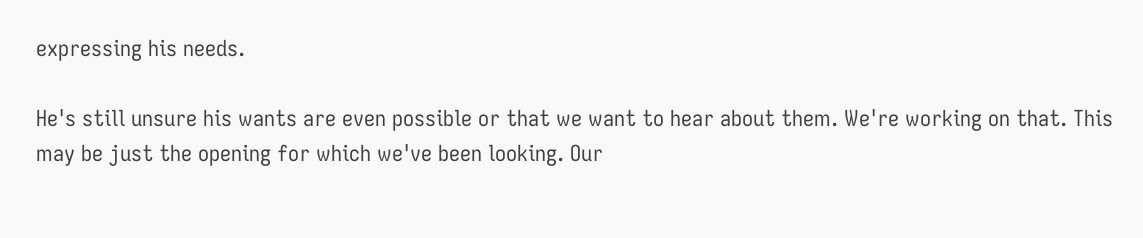expressing his needs.

He's still unsure his wants are even possible or that we want to hear about them. We're working on that. This may be just the opening for which we've been looking. Our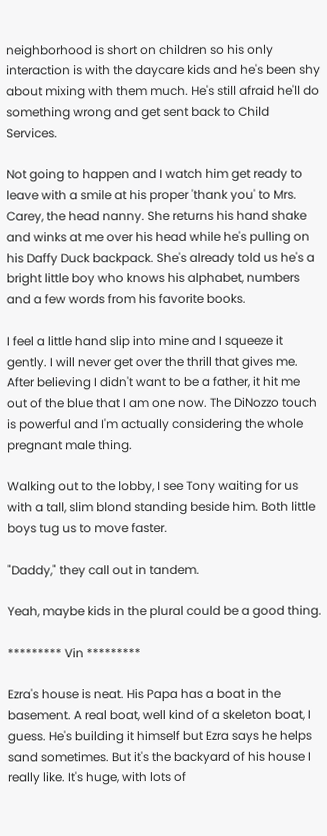neighborhood is short on children so his only interaction is with the daycare kids and he's been shy about mixing with them much. He's still afraid he'll do something wrong and get sent back to Child Services.

Not going to happen and I watch him get ready to leave with a smile at his proper 'thank you' to Mrs. Carey, the head nanny. She returns his hand shake and winks at me over his head while he's pulling on his Daffy Duck backpack. She's already told us he's a bright little boy who knows his alphabet, numbers and a few words from his favorite books.

I feel a little hand slip into mine and I squeeze it gently. I will never get over the thrill that gives me. After believing I didn't want to be a father, it hit me out of the blue that I am one now. The DiNozzo touch is powerful and I'm actually considering the whole pregnant male thing.

Walking out to the lobby, I see Tony waiting for us with a tall, slim blond standing beside him. Both little boys tug us to move faster.

"Daddy," they call out in tandem.

Yeah, maybe kids in the plural could be a good thing.

********* Vin *********

Ezra's house is neat. His Papa has a boat in the basement. A real boat, well kind of a skeleton boat, I guess. He's building it himself but Ezra says he helps sand sometimes. But it's the backyard of his house I really like. It's huge, with lots of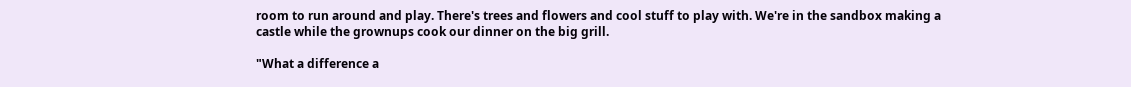room to run around and play. There's trees and flowers and cool stuff to play with. We're in the sandbox making a castle while the grownups cook our dinner on the big grill.

"What a difference a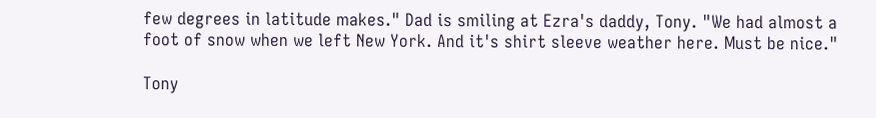few degrees in latitude makes." Dad is smiling at Ezra's daddy, Tony. "We had almost a foot of snow when we left New York. And it's shirt sleeve weather here. Must be nice."

Tony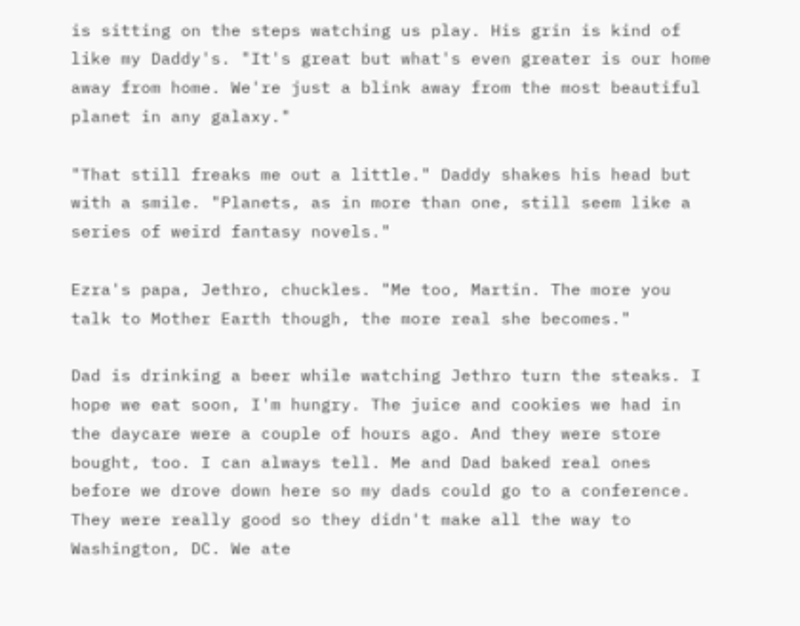is sitting on the steps watching us play. His grin is kind of like my Daddy's. "It's great but what's even greater is our home away from home. We're just a blink away from the most beautiful planet in any galaxy."

"That still freaks me out a little." Daddy shakes his head but with a smile. "Planets, as in more than one, still seem like a series of weird fantasy novels."

Ezra's papa, Jethro, chuckles. "Me too, Martin. The more you talk to Mother Earth though, the more real she becomes."

Dad is drinking a beer while watching Jethro turn the steaks. I hope we eat soon, I'm hungry. The juice and cookies we had in the daycare were a couple of hours ago. And they were store bought, too. I can always tell. Me and Dad baked real ones before we drove down here so my dads could go to a conference. They were really good so they didn't make all the way to Washington, DC. We ate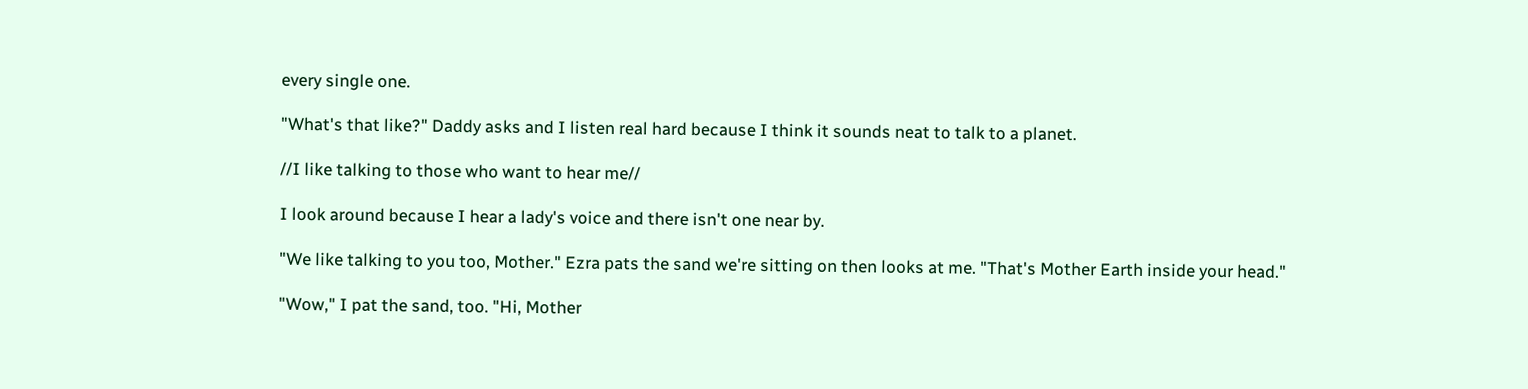every single one.

"What's that like?" Daddy asks and I listen real hard because I think it sounds neat to talk to a planet.

//I like talking to those who want to hear me//

I look around because I hear a lady's voice and there isn't one near by.

"We like talking to you too, Mother." Ezra pats the sand we're sitting on then looks at me. "That's Mother Earth inside your head."

"Wow," I pat the sand, too. "Hi, Mother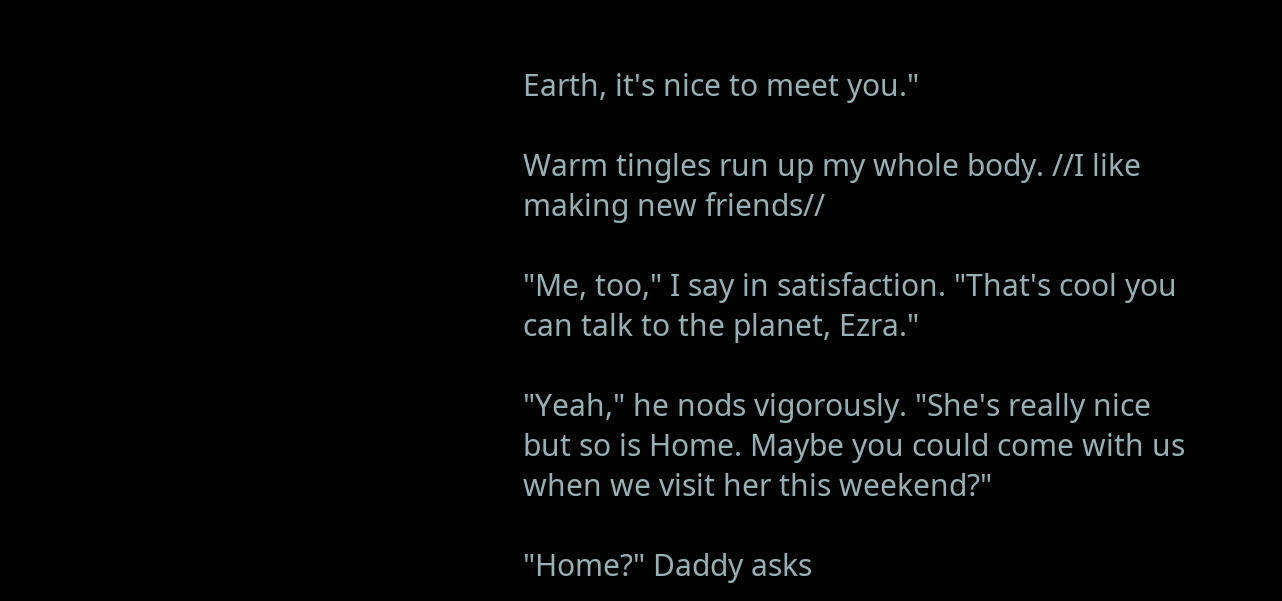Earth, it's nice to meet you."

Warm tingles run up my whole body. //I like making new friends//

"Me, too," I say in satisfaction. "That's cool you can talk to the planet, Ezra."

"Yeah," he nods vigorously. "She's really nice but so is Home. Maybe you could come with us when we visit her this weekend?"

"Home?" Daddy asks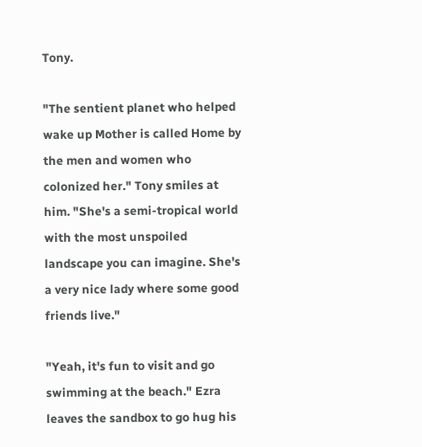Tony.

"The sentient planet who helped wake up Mother is called Home by the men and women who colonized her." Tony smiles at him. "She's a semi-tropical world with the most unspoiled landscape you can imagine. She's a very nice lady where some good friends live."

"Yeah, it's fun to visit and go swimming at the beach." Ezra leaves the sandbox to go hug his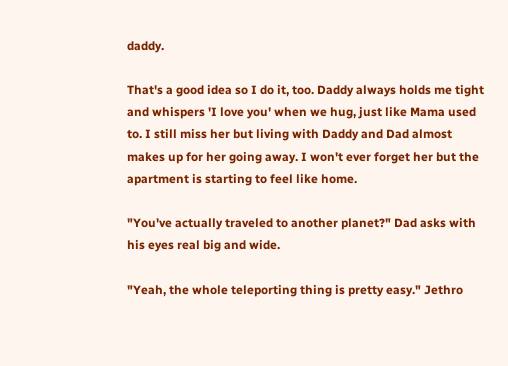daddy.

That's a good idea so I do it, too. Daddy always holds me tight and whispers 'I love you' when we hug, just like Mama used to. I still miss her but living with Daddy and Dad almost makes up for her going away. I won't ever forget her but the apartment is starting to feel like home.

"You've actually traveled to another planet?" Dad asks with his eyes real big and wide.

"Yeah, the whole teleporting thing is pretty easy." Jethro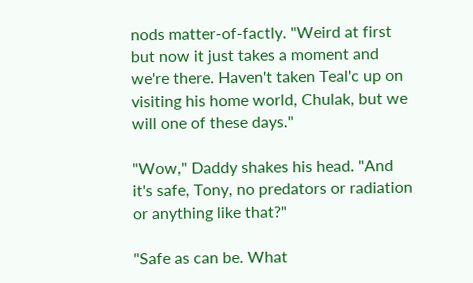nods matter-of-factly. "Weird at first but now it just takes a moment and we're there. Haven't taken Teal'c up on visiting his home world, Chulak, but we will one of these days."

"Wow," Daddy shakes his head. "And it's safe, Tony, no predators or radiation or anything like that?"

"Safe as can be. What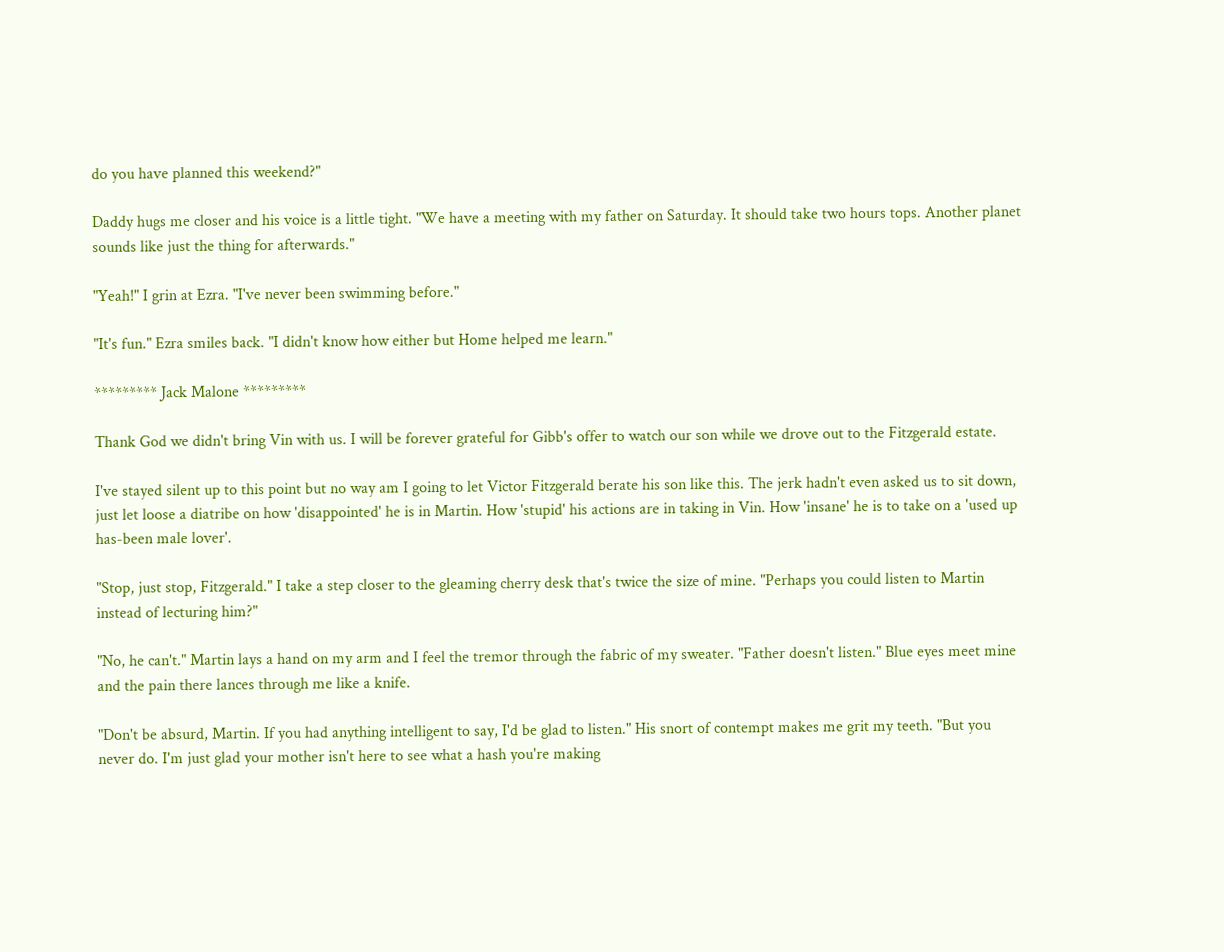do you have planned this weekend?"

Daddy hugs me closer and his voice is a little tight. "We have a meeting with my father on Saturday. It should take two hours tops. Another planet sounds like just the thing for afterwards."

"Yeah!" I grin at Ezra. "I've never been swimming before."

"It's fun." Ezra smiles back. "I didn't know how either but Home helped me learn."

********* Jack Malone *********

Thank God we didn't bring Vin with us. I will be forever grateful for Gibb's offer to watch our son while we drove out to the Fitzgerald estate.

I've stayed silent up to this point but no way am I going to let Victor Fitzgerald berate his son like this. The jerk hadn't even asked us to sit down, just let loose a diatribe on how 'disappointed' he is in Martin. How 'stupid' his actions are in taking in Vin. How 'insane' he is to take on a 'used up has-been male lover'.

"Stop, just stop, Fitzgerald." I take a step closer to the gleaming cherry desk that's twice the size of mine. "Perhaps you could listen to Martin instead of lecturing him?"

"No, he can't." Martin lays a hand on my arm and I feel the tremor through the fabric of my sweater. "Father doesn't listen." Blue eyes meet mine and the pain there lances through me like a knife.

"Don't be absurd, Martin. If you had anything intelligent to say, I'd be glad to listen." His snort of contempt makes me grit my teeth. "But you never do. I'm just glad your mother isn't here to see what a hash you're making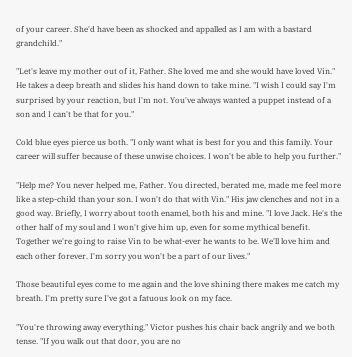of your career. She'd have been as shocked and appalled as I am with a bastard grandchild."

"Let's leave my mother out of it, Father. She loved me and she would have loved Vin." He takes a deep breath and slides his hand down to take mine. "I wish I could say I'm surprised by your reaction, but I'm not. You've always wanted a puppet instead of a son and I can't be that for you."

Cold blue eyes pierce us both. "I only want what is best for you and this family. Your career will suffer because of these unwise choices. I won't be able to help you further."

"Help me? You never helped me, Father. You directed, berated me, made me feel more like a step-child than your son. I won't do that with Vin." His jaw clenches and not in a good way. Briefly, I worry about tooth enamel, both his and mine. "I love Jack. He's the other half of my soul and I won't give him up, even for some mythical benefit. Together we're going to raise Vin to be what-ever he wants to be. We'll love him and each other forever. I'm sorry you won't be a part of our lives."

Those beautiful eyes come to me again and the love shining there makes me catch my breath. I'm pretty sure I've got a fatuous look on my face.

"You're throwing away everything." Victor pushes his chair back angrily and we both tense. "If you walk out that door, you are no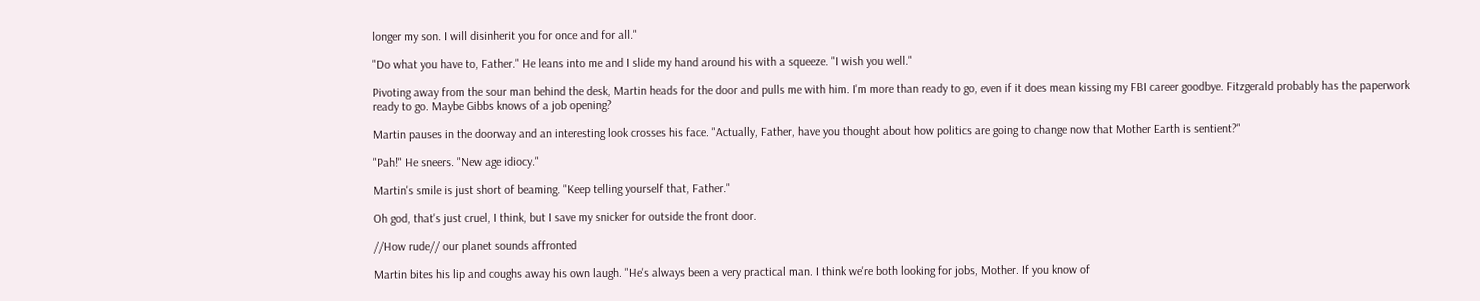longer my son. I will disinherit you for once and for all."

"Do what you have to, Father." He leans into me and I slide my hand around his with a squeeze. "I wish you well."

Pivoting away from the sour man behind the desk, Martin heads for the door and pulls me with him. I'm more than ready to go, even if it does mean kissing my FBI career goodbye. Fitzgerald probably has the paperwork ready to go. Maybe Gibbs knows of a job opening?

Martin pauses in the doorway and an interesting look crosses his face. "Actually, Father, have you thought about how politics are going to change now that Mother Earth is sentient?"

"Pah!" He sneers. "New age idiocy."

Martin's smile is just short of beaming. "Keep telling yourself that, Father."

Oh god, that's just cruel, I think, but I save my snicker for outside the front door.

//How rude// our planet sounds affronted

Martin bites his lip and coughs away his own laugh. "He's always been a very practical man. I think we're both looking for jobs, Mother. If you know of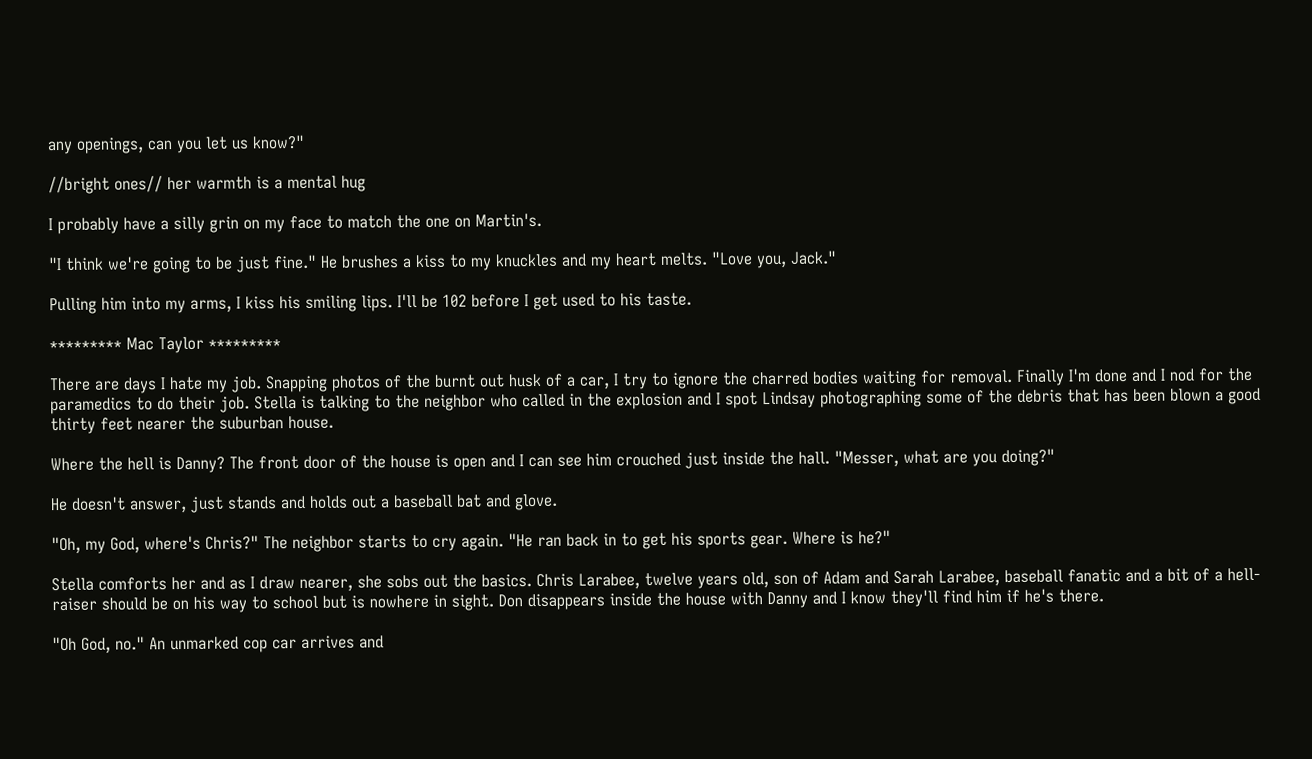any openings, can you let us know?"

//bright ones// her warmth is a mental hug

I probably have a silly grin on my face to match the one on Martin's.

"I think we're going to be just fine." He brushes a kiss to my knuckles and my heart melts. "Love you, Jack."

Pulling him into my arms, I kiss his smiling lips. I'll be 102 before I get used to his taste.

********* Mac Taylor *********

There are days I hate my job. Snapping photos of the burnt out husk of a car, I try to ignore the charred bodies waiting for removal. Finally I'm done and I nod for the paramedics to do their job. Stella is talking to the neighbor who called in the explosion and I spot Lindsay photographing some of the debris that has been blown a good thirty feet nearer the suburban house.

Where the hell is Danny? The front door of the house is open and I can see him crouched just inside the hall. "Messer, what are you doing?"

He doesn't answer, just stands and holds out a baseball bat and glove.

"Oh, my God, where's Chris?" The neighbor starts to cry again. "He ran back in to get his sports gear. Where is he?"

Stella comforts her and as I draw nearer, she sobs out the basics. Chris Larabee, twelve years old, son of Adam and Sarah Larabee, baseball fanatic and a bit of a hell-raiser should be on his way to school but is nowhere in sight. Don disappears inside the house with Danny and I know they'll find him if he's there.

"Oh God, no." An unmarked cop car arrives and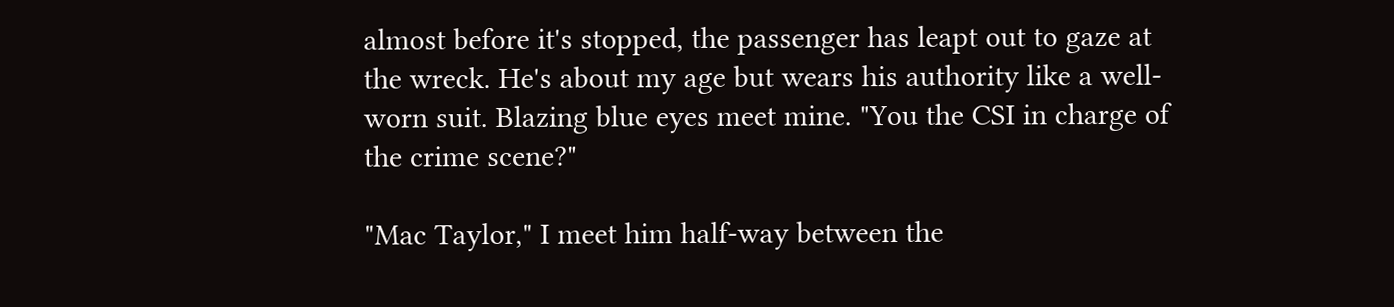almost before it's stopped, the passenger has leapt out to gaze at the wreck. He's about my age but wears his authority like a well-worn suit. Blazing blue eyes meet mine. "You the CSI in charge of the crime scene?"

"Mac Taylor," I meet him half-way between the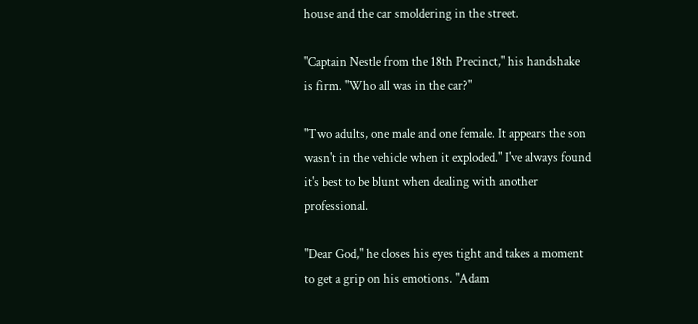house and the car smoldering in the street.

"Captain Nestle from the 18th Precinct," his handshake is firm. "Who all was in the car?"

"Two adults, one male and one female. It appears the son wasn't in the vehicle when it exploded." I've always found it's best to be blunt when dealing with another professional.

"Dear God," he closes his eyes tight and takes a moment to get a grip on his emotions. "Adam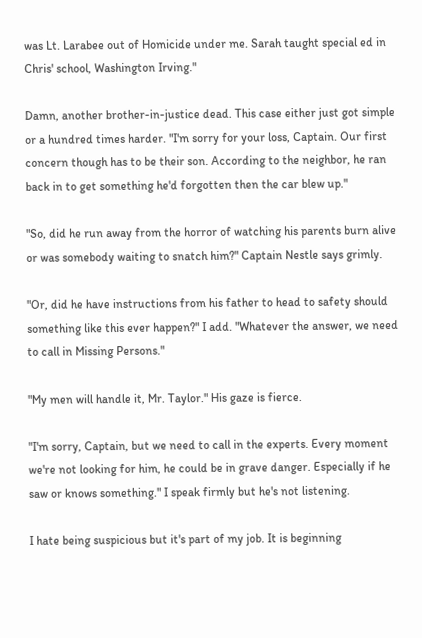was Lt. Larabee out of Homicide under me. Sarah taught special ed in Chris' school, Washington Irving."

Damn, another brother-in-justice dead. This case either just got simple or a hundred times harder. "I'm sorry for your loss, Captain. Our first concern though has to be their son. According to the neighbor, he ran back in to get something he'd forgotten then the car blew up."

"So, did he run away from the horror of watching his parents burn alive or was somebody waiting to snatch him?" Captain Nestle says grimly.

"Or, did he have instructions from his father to head to safety should something like this ever happen?" I add. "Whatever the answer, we need to call in Missing Persons."

"My men will handle it, Mr. Taylor." His gaze is fierce.

"I'm sorry, Captain, but we need to call in the experts. Every moment we're not looking for him, he could be in grave danger. Especially if he saw or knows something." I speak firmly but he's not listening.

I hate being suspicious but it's part of my job. It is beginning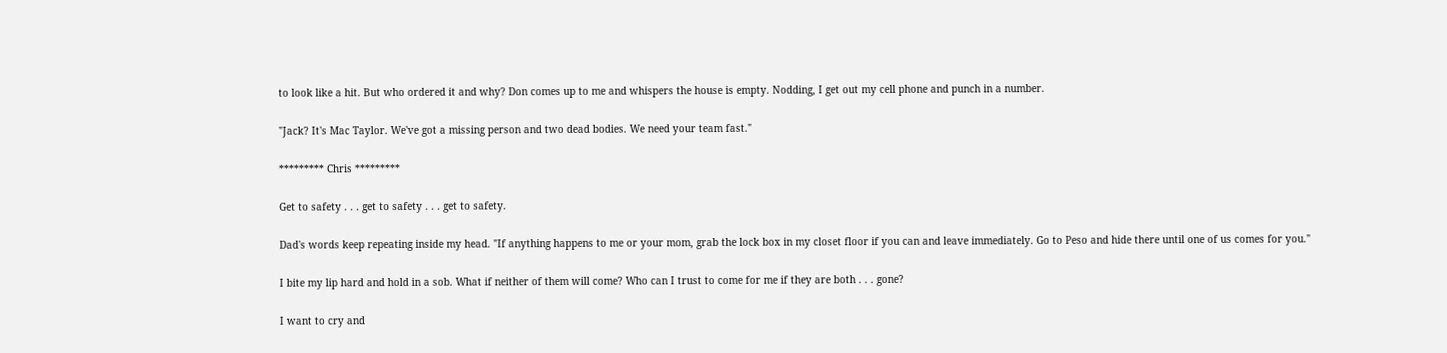to look like a hit. But who ordered it and why? Don comes up to me and whispers the house is empty. Nodding, I get out my cell phone and punch in a number.

"Jack? It's Mac Taylor. We've got a missing person and two dead bodies. We need your team fast."

********* Chris *********

Get to safety . . . get to safety . . . get to safety.

Dad's words keep repeating inside my head. "If anything happens to me or your mom, grab the lock box in my closet floor if you can and leave immediately. Go to Peso and hide there until one of us comes for you."

I bite my lip hard and hold in a sob. What if neither of them will come? Who can I trust to come for me if they are both . . . gone?

I want to cry and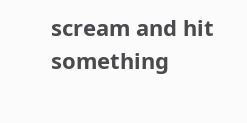scream and hit something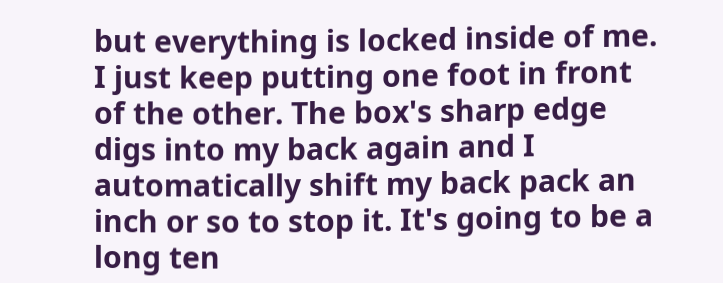but everything is locked inside of me. I just keep putting one foot in front of the other. The box's sharp edge digs into my back again and I automatically shift my back pack an inch or so to stop it. It's going to be a long ten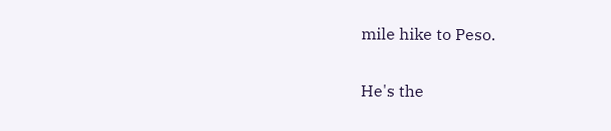mile hike to Peso.

He's the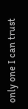only one I can trust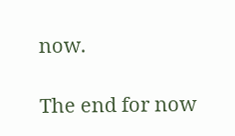now.

The end for now